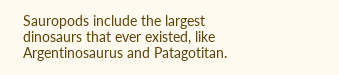Sauropods include the largest dinosaurs that ever existed, like Argentinosaurus and Patagotitan.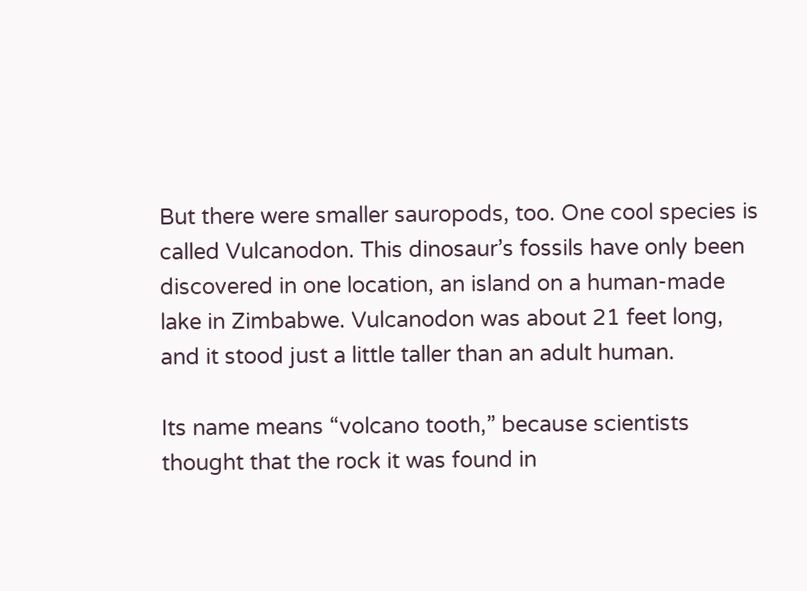But there were smaller sauropods, too. One cool species is called Vulcanodon. This dinosaur’s fossils have only been discovered in one location, an island on a human-made lake in Zimbabwe. Vulcanodon was about 21 feet long, and it stood just a little taller than an adult human.

Its name means “volcano tooth,” because scientists thought that the rock it was found in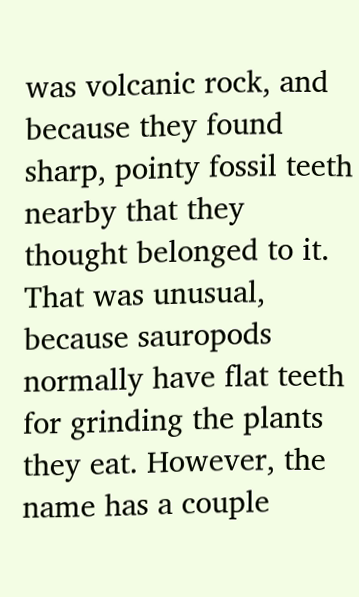was volcanic rock, and because they found sharp, pointy fossil teeth nearby that they thought belonged to it. That was unusual, because sauropods normally have flat teeth for grinding the plants they eat. However, the name has a couple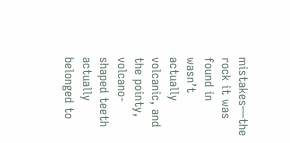mistakes—the rock it was found in wasn’t actually volcanic, and the pointy, volcano-shaped teeth actually belonged to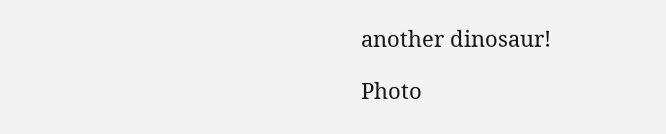another dinosaur!

Photo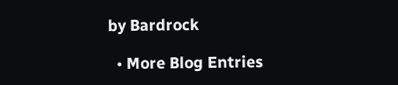by Bardrock

  • More Blog Entries